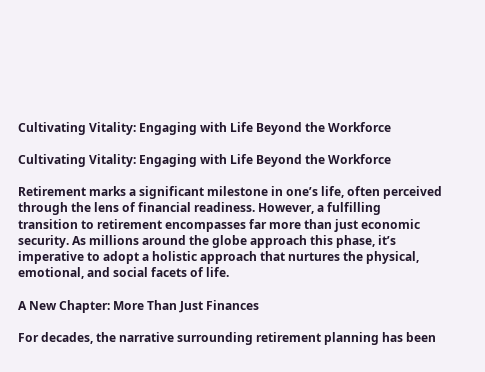Cultivating Vitality: Engaging with Life Beyond the Workforce

Cultivating Vitality: Engaging with Life Beyond the Workforce

Retirement marks a significant milestone in one’s life, often perceived through the lens of financial readiness. However, a fulfilling transition to retirement encompasses far more than just economic security. As millions around the globe approach this phase, it’s imperative to adopt a holistic approach that nurtures the physical, emotional, and social facets of life.

A New Chapter: More Than Just Finances

For decades, the narrative surrounding retirement planning has been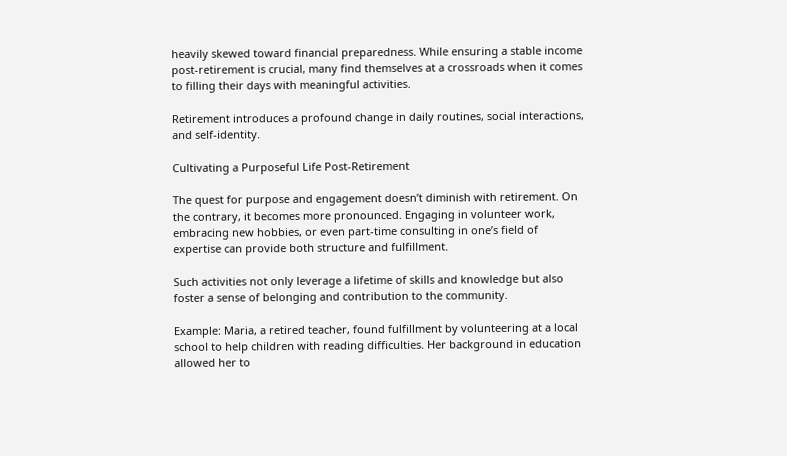heavily skewed toward financial preparedness. While ensuring a stable income post-retirement is crucial, many find themselves at a crossroads when it comes to filling their days with meaningful activities.

Retirement introduces a profound change in daily routines, social interactions, and self-identity.

Cultivating a Purposeful Life Post-Retirement

The quest for purpose and engagement doesn’t diminish with retirement. On the contrary, it becomes more pronounced. Engaging in volunteer work, embracing new hobbies, or even part-time consulting in one’s field of expertise can provide both structure and fulfillment.

Such activities not only leverage a lifetime of skills and knowledge but also foster a sense of belonging and contribution to the community.

Example: Maria, a retired teacher, found fulfillment by volunteering at a local school to help children with reading difficulties. Her background in education allowed her to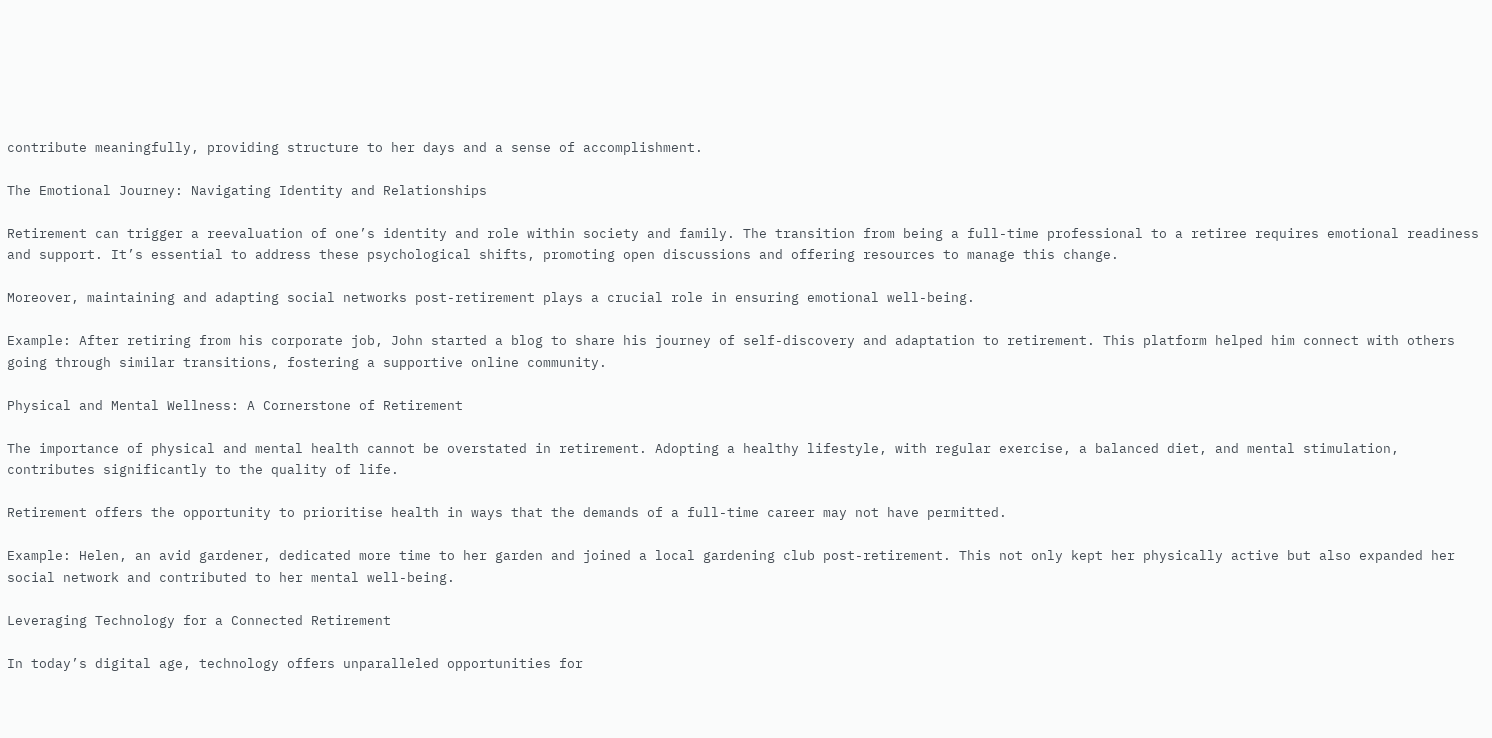contribute meaningfully, providing structure to her days and a sense of accomplishment.

The Emotional Journey: Navigating Identity and Relationships

Retirement can trigger a reevaluation of one’s identity and role within society and family. The transition from being a full-time professional to a retiree requires emotional readiness and support. It’s essential to address these psychological shifts, promoting open discussions and offering resources to manage this change.

Moreover, maintaining and adapting social networks post-retirement plays a crucial role in ensuring emotional well-being.

Example: After retiring from his corporate job, John started a blog to share his journey of self-discovery and adaptation to retirement. This platform helped him connect with others going through similar transitions, fostering a supportive online community.

Physical and Mental Wellness: A Cornerstone of Retirement

The importance of physical and mental health cannot be overstated in retirement. Adopting a healthy lifestyle, with regular exercise, a balanced diet, and mental stimulation, contributes significantly to the quality of life.

Retirement offers the opportunity to prioritise health in ways that the demands of a full-time career may not have permitted.

Example: Helen, an avid gardener, dedicated more time to her garden and joined a local gardening club post-retirement. This not only kept her physically active but also expanded her social network and contributed to her mental well-being.

Leveraging Technology for a Connected Retirement

In today’s digital age, technology offers unparalleled opportunities for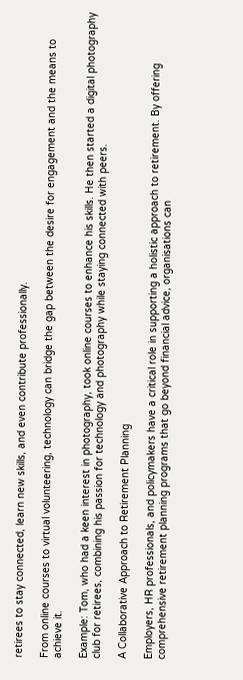retirees to stay connected, learn new skills, and even contribute professionally.

From online courses to virtual volunteering, technology can bridge the gap between the desire for engagement and the means to achieve it.

Example: Tom, who had a keen interest in photography, took online courses to enhance his skills. He then started a digital photography club for retirees, combining his passion for technology and photography while staying connected with peers.

A Collaborative Approach to Retirement Planning

Employers, HR professionals, and policymakers have a critical role in supporting a holistic approach to retirement. By offering comprehensive retirement planning programs that go beyond financial advice, organisations can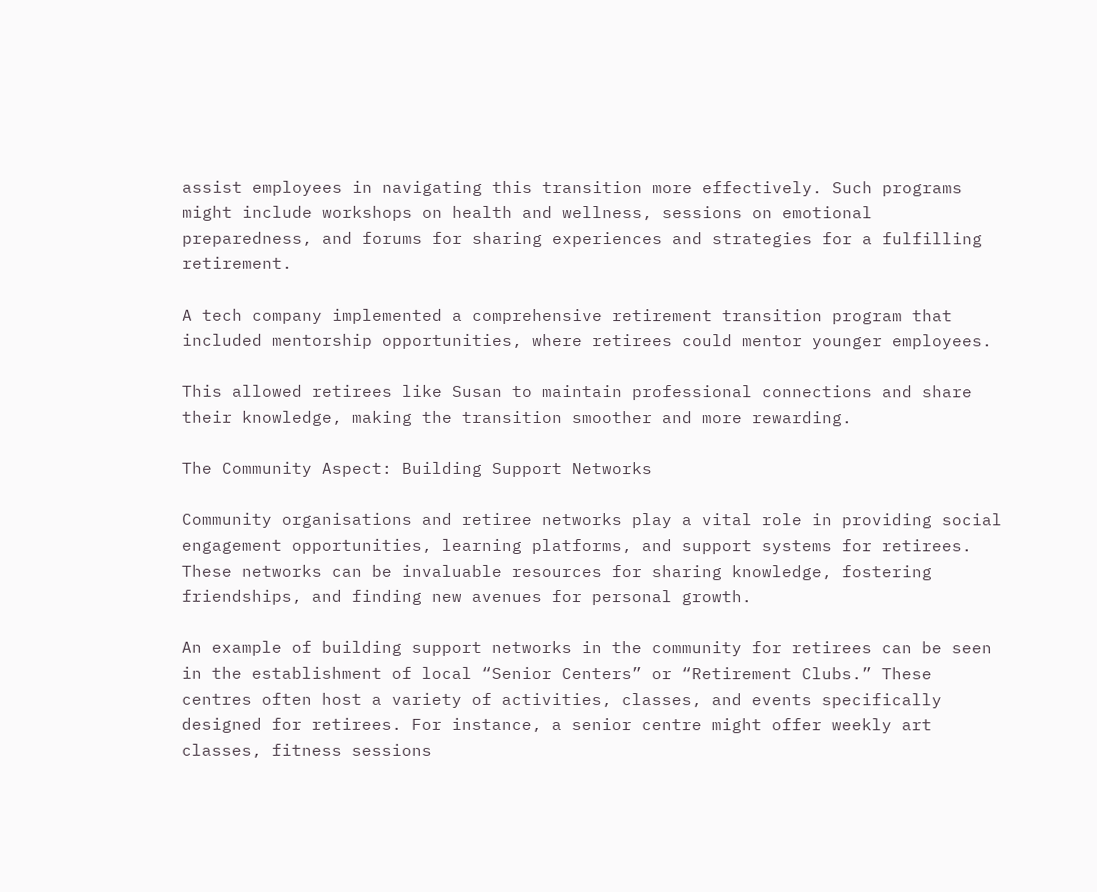assist employees in navigating this transition more effectively. Such programs might include workshops on health and wellness, sessions on emotional preparedness, and forums for sharing experiences and strategies for a fulfilling retirement.

A tech company implemented a comprehensive retirement transition program that included mentorship opportunities, where retirees could mentor younger employees.

This allowed retirees like Susan to maintain professional connections and share their knowledge, making the transition smoother and more rewarding.

The Community Aspect: Building Support Networks

Community organisations and retiree networks play a vital role in providing social engagement opportunities, learning platforms, and support systems for retirees. These networks can be invaluable resources for sharing knowledge, fostering friendships, and finding new avenues for personal growth.

An example of building support networks in the community for retirees can be seen in the establishment of local “Senior Centers” or “Retirement Clubs.” These centres often host a variety of activities, classes, and events specifically designed for retirees. For instance, a senior centre might offer weekly art classes, fitness sessions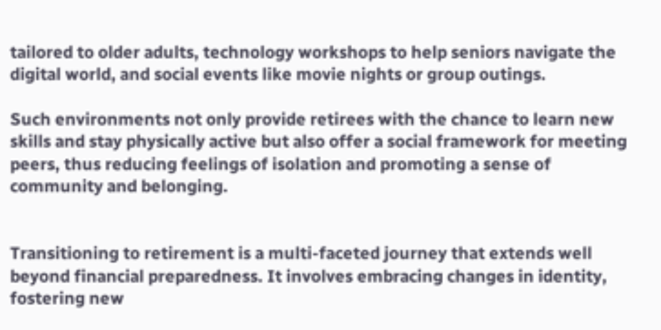tailored to older adults, technology workshops to help seniors navigate the digital world, and social events like movie nights or group outings.

Such environments not only provide retirees with the chance to learn new skills and stay physically active but also offer a social framework for meeting peers, thus reducing feelings of isolation and promoting a sense of community and belonging.


Transitioning to retirement is a multi-faceted journey that extends well beyond financial preparedness. It involves embracing changes in identity, fostering new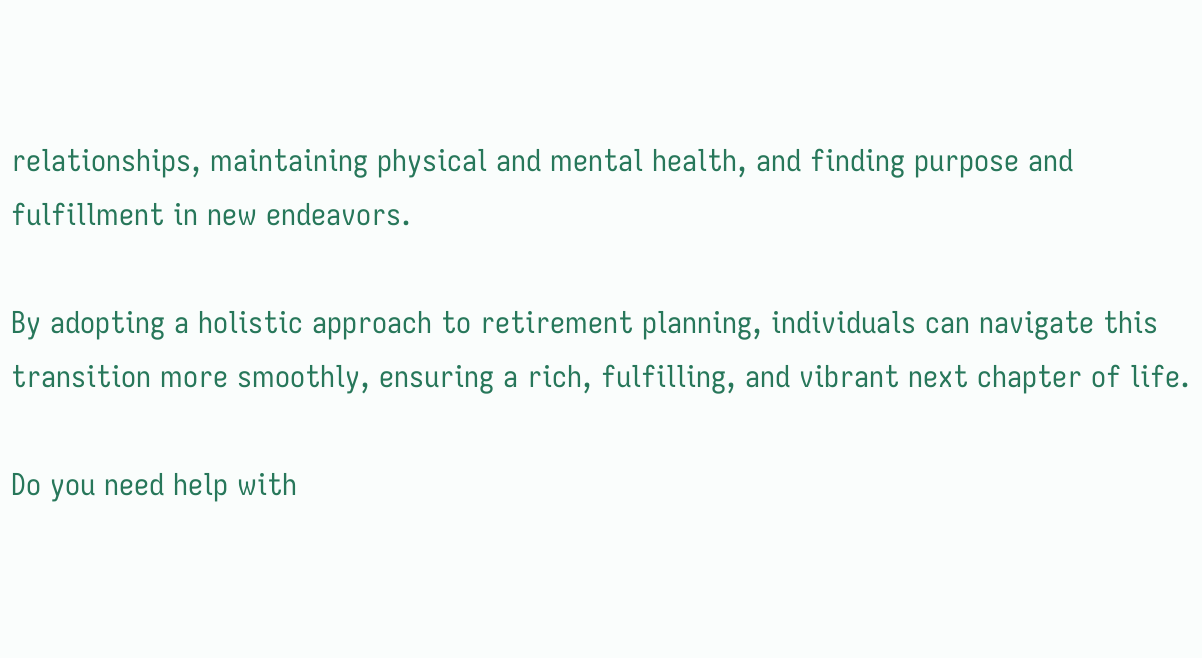relationships, maintaining physical and mental health, and finding purpose and fulfillment in new endeavors.

By adopting a holistic approach to retirement planning, individuals can navigate this transition more smoothly, ensuring a rich, fulfilling, and vibrant next chapter of life.

Do you need help with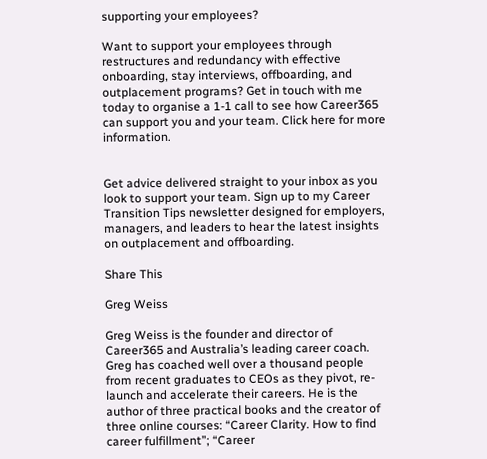supporting your employees?

Want to support your employees through restructures and redundancy with effective onboarding, stay interviews, offboarding, and outplacement programs? Get in touch with me today to organise a 1-1 call to see how Career365 can support you and your team. Click here for more information.


Get advice delivered straight to your inbox as you look to support your team. Sign up to my Career Transition Tips newsletter designed for employers, managers, and leaders to hear the latest insights on outplacement and offboarding.

Share This

Greg Weiss

Greg Weiss is the founder and director of Career365 and Australia’s leading career coach. Greg has coached well over a thousand people from recent graduates to CEOs as they pivot, re-launch and accelerate their careers. He is the author of three practical books and the creator of three online courses: “Career Clarity. How to find career fulfillment”; “Career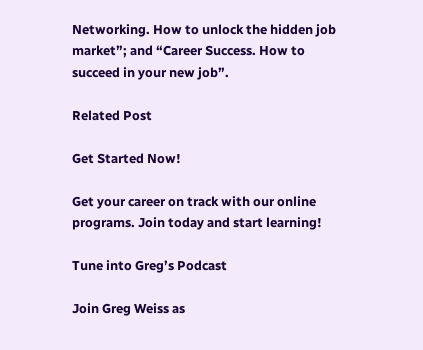Networking. How to unlock the hidden job market”; and “Career Success. How to succeed in your new job”.

Related Post

Get Started Now!

Get your career on track with our online programs. Join today and start learning!

Tune into Greg’s Podcast

Join Greg Weiss as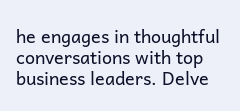he engages in thoughtful conversations with top business leaders. Delve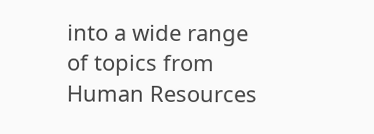into a wide range of topics from Human Resources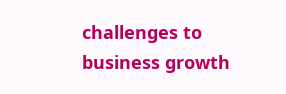challenges to business growth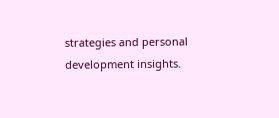strategies and personal development insights.